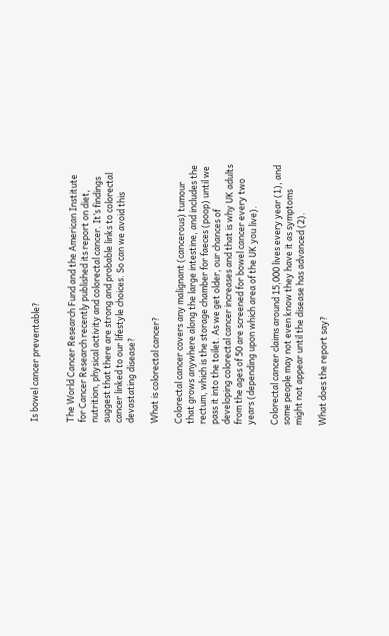Is bowel cancer preventable?


The World Cancer Research Fund and the American Institute for Cancer Research recently published its report on diet, nutrition, physical activity and colorectal cancer. It’s findings suggest that there are strong and probable links to colorectal cancer linked to our lifestyle choices. So can we avoid this devastating disease?

What is colorectal cancer?

Colorectal cancer covers any malignant (cancerous) tumour that grows anywhere along the large intestine, and includes the rectum, which is the storage chamber for faeces (poop) until we pass it into the toilet. As we get older, our chances of developing colorectal cancer increases and that is why UK adults from the ages of 50 are screened for bowel cancer every two years (depending upon which area of the UK you live).

Colorectal cancer claims around 15,000 lives every year (1), and some people may not even know they have it as symptoms might not appear until the disease has advanced (2).

What does the report say?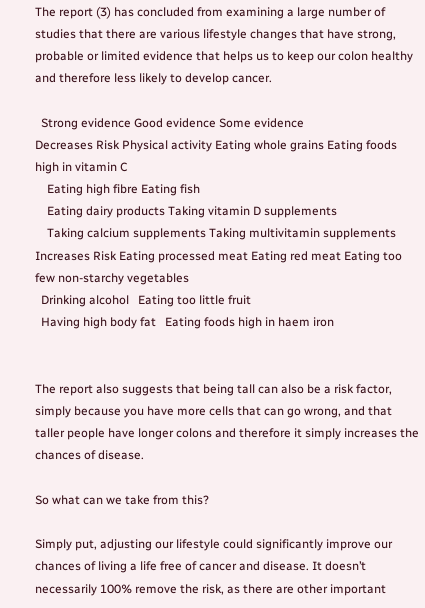The report (3) has concluded from examining a large number of studies that there are various lifestyle changes that have strong, probable or limited evidence that helps us to keep our colon healthy and therefore less likely to develop cancer.

  Strong evidence Good evidence Some evidence
Decreases Risk Physical activity Eating whole grains Eating foods high in vitamin C
    Eating high fibre Eating fish
    Eating dairy products Taking vitamin D supplements
    Taking calcium supplements Taking multivitamin supplements
Increases Risk Eating processed meat Eating red meat Eating too few non-starchy vegetables
  Drinking alcohol   Eating too little fruit
  Having high body fat   Eating foods high in haem iron


The report also suggests that being tall can also be a risk factor, simply because you have more cells that can go wrong, and that taller people have longer colons and therefore it simply increases the chances of disease.

So what can we take from this?

Simply put, adjusting our lifestyle could significantly improve our chances of living a life free of cancer and disease. It doesn’t necessarily 100% remove the risk, as there are other important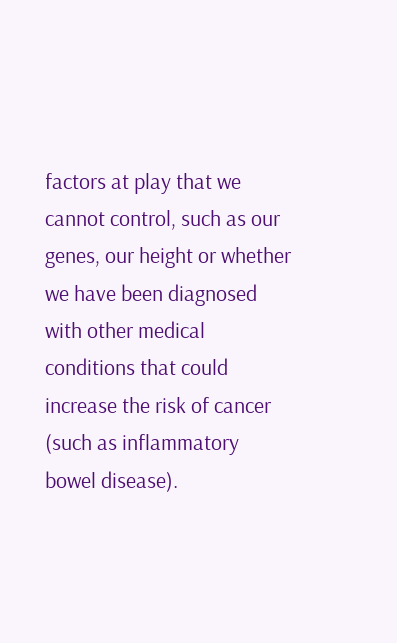factors at play that we cannot control, such as our genes, our height or whether we have been diagnosed with other medical conditions that could increase the risk of cancer (such as inflammatory bowel disease).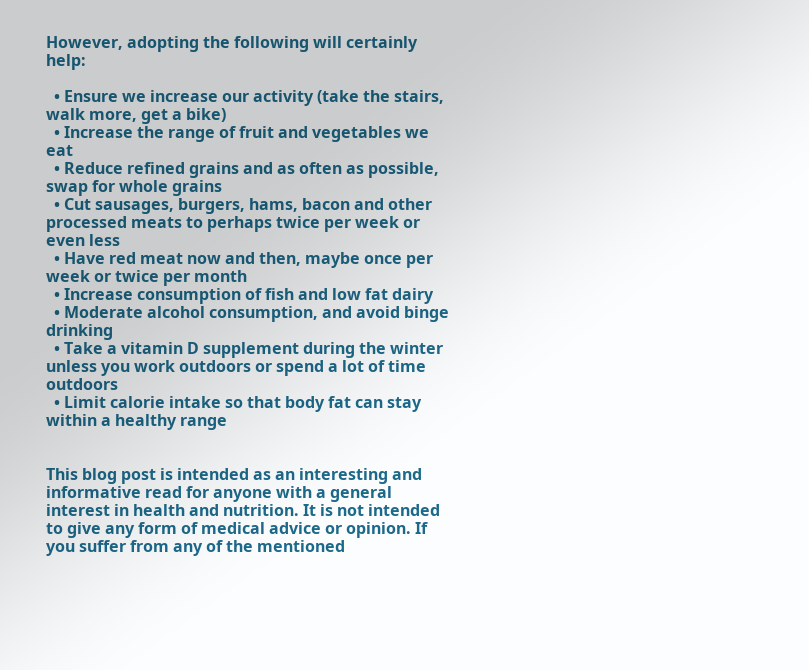However, adopting the following will certainly help:

  • Ensure we increase our activity (take the stairs, walk more, get a bike)
  • Increase the range of fruit and vegetables we eat
  • Reduce refined grains and as often as possible, swap for whole grains
  • Cut sausages, burgers, hams, bacon and other processed meats to perhaps twice per week or even less
  • Have red meat now and then, maybe once per week or twice per month
  • Increase consumption of fish and low fat dairy
  • Moderate alcohol consumption, and avoid binge drinking
  • Take a vitamin D supplement during the winter unless you work outdoors or spend a lot of time outdoors
  • Limit calorie intake so that body fat can stay within a healthy range


This blog post is intended as an interesting and informative read for anyone with a general interest in health and nutrition. It is not intended to give any form of medical advice or opinion. If you suffer from any of the mentioned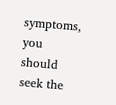symptoms, you should seek the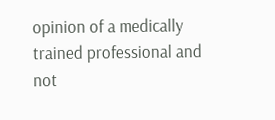opinion of a medically trained professional and not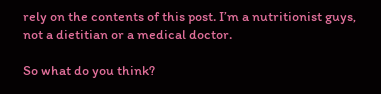rely on the contents of this post. I’m a nutritionist guys, not a dietitian or a medical doctor.

So what do you think?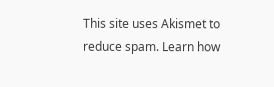This site uses Akismet to reduce spam. Learn how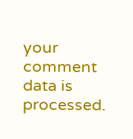your comment data is processed.